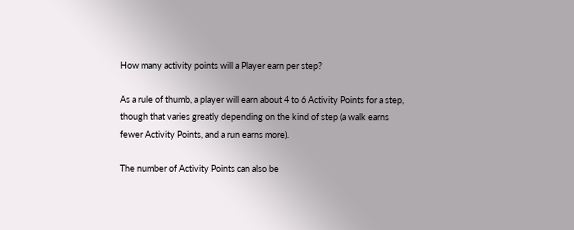How many activity points will a Player earn per step?

As a rule of thumb, a player will earn about 4 to 6 Activity Points for a step, though that varies greatly depending on the kind of step (a walk earns fewer Activity Points, and a run earns more).

The number of Activity Points can also be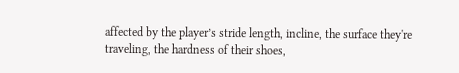affected by the player’s stride length, incline, the surface they're traveling, the hardness of their shoes,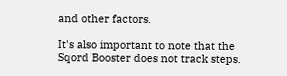and other factors.

It's also important to note that the Sqord Booster does not track steps.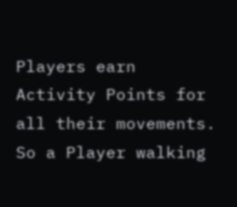Players earn Activity Points for all their movements. So a Player walking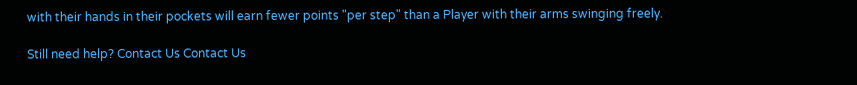with their hands in their pockets will earn fewer points "per step" than a Player with their arms swinging freely.

Still need help? Contact Us Contact Us